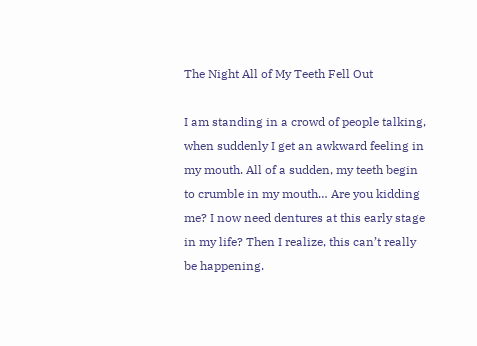The Night All of My Teeth Fell Out

I am standing in a crowd of people talking, when suddenly I get an awkward feeling in my mouth. All of a sudden, my teeth begin to crumble in my mouth… Are you kidding me? I now need dentures at this early stage in my life? Then I realize, this can’t really be happening.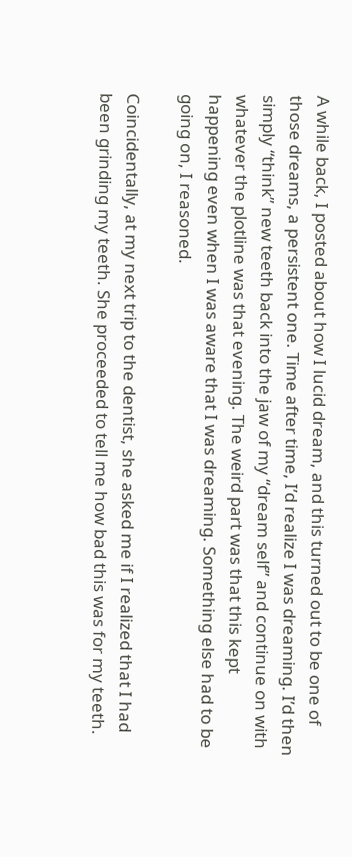A while back, I posted about how I lucid dream, and this turned out to be one of those dreams, a persistent one. Time after time, I’d realize I was dreaming. I’d then simply “think” new teeth back into the jaw of my “dream self” and continue on with whatever the plotline was that evening. The weird part was that this kept happening even when I was aware that I was dreaming. Something else had to be going on, I reasoned.

Coincidentally, at my next trip to the dentist, she asked me if I realized that I had been grinding my teeth. She proceeded to tell me how bad this was for my teeth.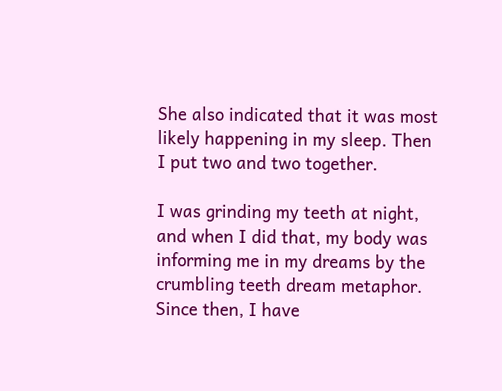She also indicated that it was most likely happening in my sleep. Then I put two and two together.

I was grinding my teeth at night, and when I did that, my body was informing me in my dreams by the crumbling teeth dream metaphor. Since then, I have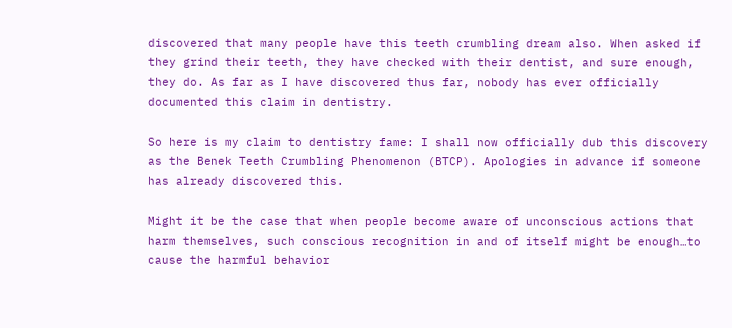discovered that many people have this teeth crumbling dream also. When asked if they grind their teeth, they have checked with their dentist, and sure enough, they do. As far as I have discovered thus far, nobody has ever officially documented this claim in dentistry.

So here is my claim to dentistry fame: I shall now officially dub this discovery as the Benek Teeth Crumbling Phenomenon (BTCP). Apologies in advance if someone has already discovered this.

Might it be the case that when people become aware of unconscious actions that harm themselves, such conscious recognition in and of itself might be enough…to cause the harmful behavior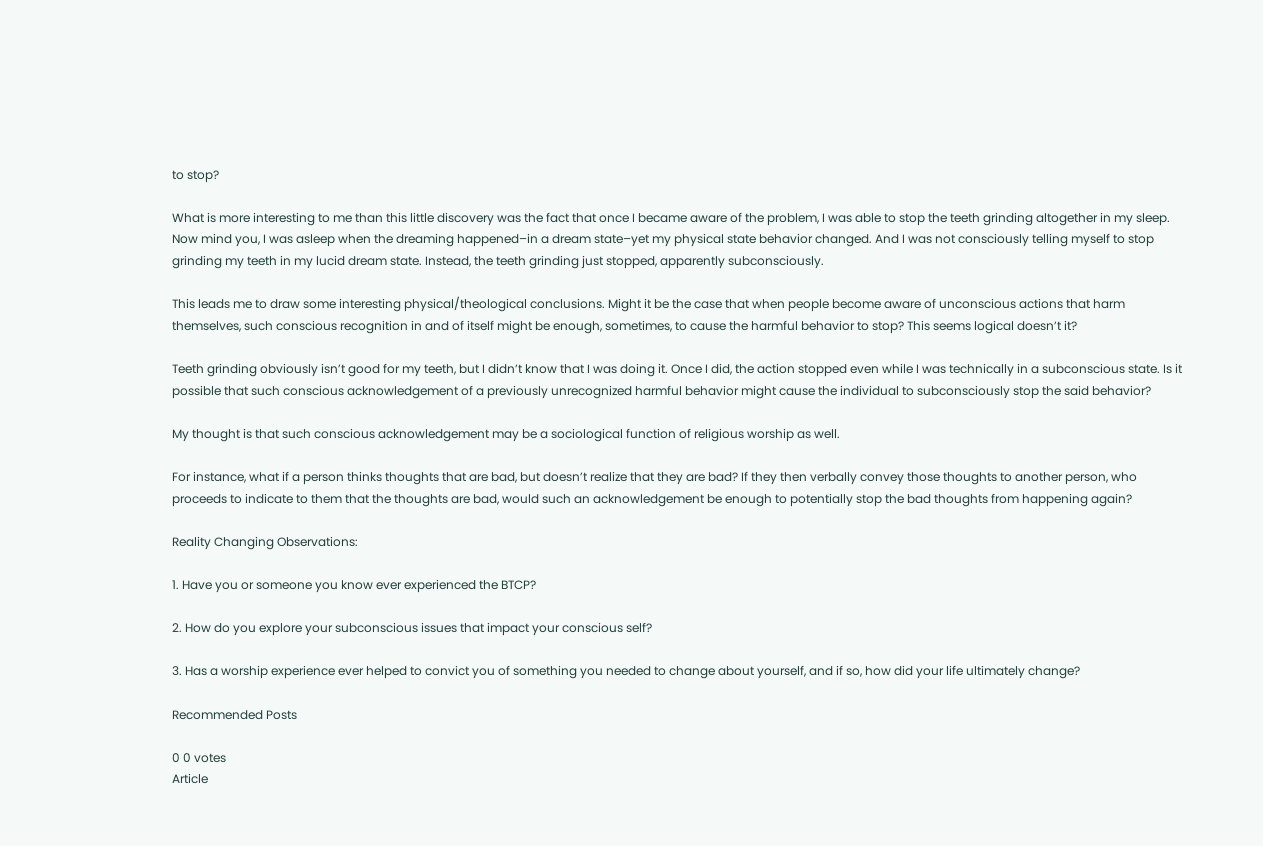to stop?

What is more interesting to me than this little discovery was the fact that once I became aware of the problem, I was able to stop the teeth grinding altogether in my sleep. Now mind you, I was asleep when the dreaming happened–in a dream state–yet my physical state behavior changed. And I was not consciously telling myself to stop grinding my teeth in my lucid dream state. Instead, the teeth grinding just stopped, apparently subconsciously.

This leads me to draw some interesting physical/theological conclusions. Might it be the case that when people become aware of unconscious actions that harm themselves, such conscious recognition in and of itself might be enough, sometimes, to cause the harmful behavior to stop? This seems logical doesn’t it?

Teeth grinding obviously isn’t good for my teeth, but I didn’t know that I was doing it. Once I did, the action stopped even while I was technically in a subconscious state. Is it possible that such conscious acknowledgement of a previously unrecognized harmful behavior might cause the individual to subconsciously stop the said behavior?

My thought is that such conscious acknowledgement may be a sociological function of religious worship as well.

For instance, what if a person thinks thoughts that are bad, but doesn’t realize that they are bad? If they then verbally convey those thoughts to another person, who proceeds to indicate to them that the thoughts are bad, would such an acknowledgement be enough to potentially stop the bad thoughts from happening again?

Reality Changing Observations:

1. Have you or someone you know ever experienced the BTCP?

2. How do you explore your subconscious issues that impact your conscious self?

3. Has a worship experience ever helped to convict you of something you needed to change about yourself, and if so, how did your life ultimately change?

Recommended Posts

0 0 votes
Article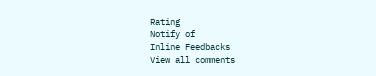Rating
Notify of
Inline Feedbacks
View all comments